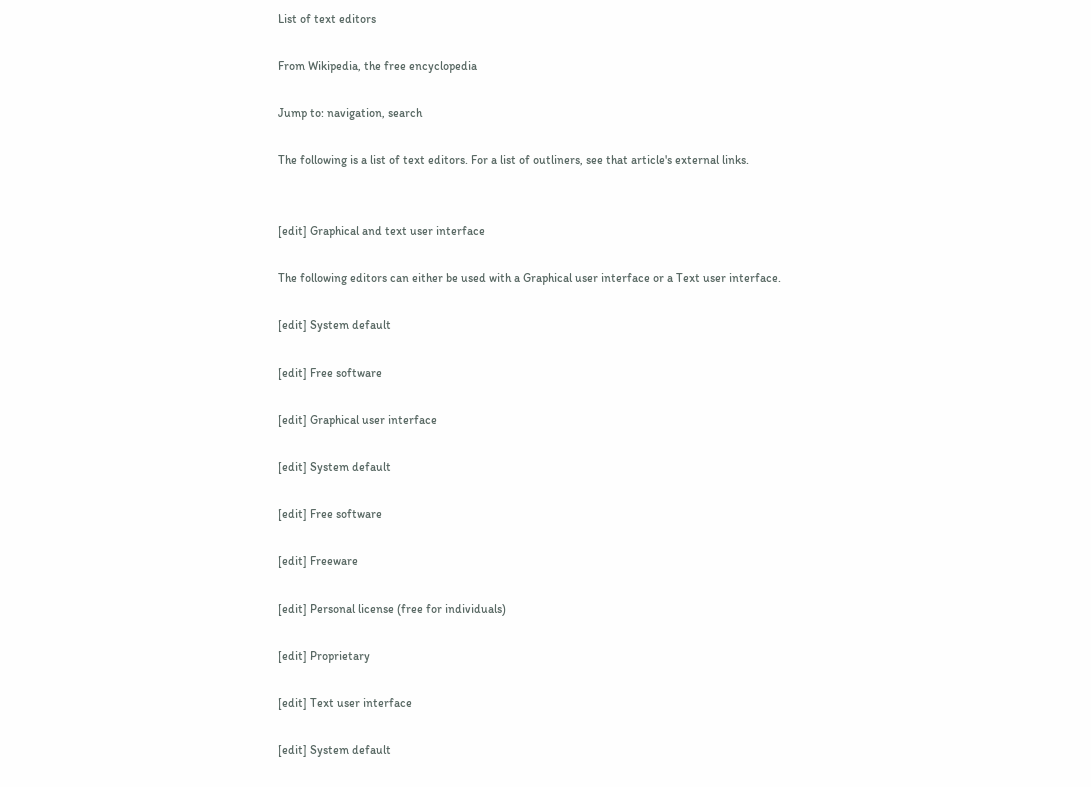List of text editors

From Wikipedia, the free encyclopedia

Jump to: navigation, search

The following is a list of text editors. For a list of outliners, see that article's external links.


[edit] Graphical and text user interface

The following editors can either be used with a Graphical user interface or a Text user interface.

[edit] System default

[edit] Free software

[edit] Graphical user interface

[edit] System default

[edit] Free software

[edit] Freeware

[edit] Personal license (free for individuals)

[edit] Proprietary

[edit] Text user interface

[edit] System default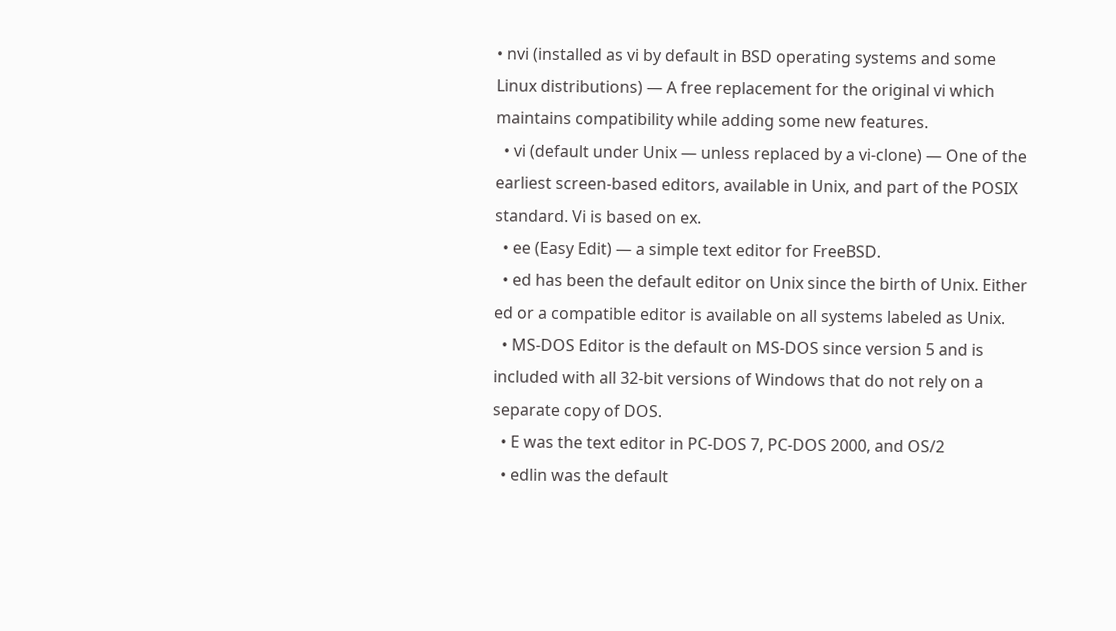• nvi (installed as vi by default in BSD operating systems and some Linux distributions) — A free replacement for the original vi which maintains compatibility while adding some new features.
  • vi (default under Unix — unless replaced by a vi-clone) — One of the earliest screen-based editors, available in Unix, and part of the POSIX standard. Vi is based on ex.
  • ee (Easy Edit) — a simple text editor for FreeBSD.
  • ed has been the default editor on Unix since the birth of Unix. Either ed or a compatible editor is available on all systems labeled as Unix.
  • MS-DOS Editor is the default on MS-DOS since version 5 and is included with all 32-bit versions of Windows that do not rely on a separate copy of DOS.
  • E was the text editor in PC-DOS 7, PC-DOS 2000, and OS/2
  • edlin was the default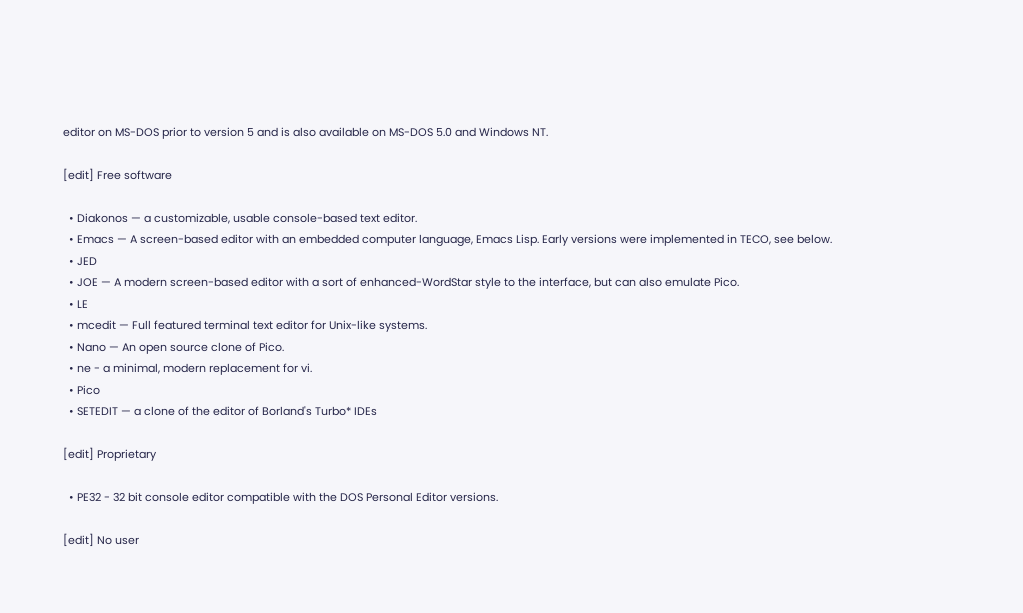editor on MS-DOS prior to version 5 and is also available on MS-DOS 5.0 and Windows NT.

[edit] Free software

  • Diakonos — a customizable, usable console-based text editor.
  • Emacs — A screen-based editor with an embedded computer language, Emacs Lisp. Early versions were implemented in TECO, see below.
  • JED
  • JOE — A modern screen-based editor with a sort of enhanced-WordStar style to the interface, but can also emulate Pico.
  • LE
  • mcedit — Full featured terminal text editor for Unix-like systems.
  • Nano — An open source clone of Pico.
  • ne - a minimal, modern replacement for vi.
  • Pico
  • SETEDIT — a clone of the editor of Borland's Turbo* IDEs

[edit] Proprietary

  • PE32 - 32 bit console editor compatible with the DOS Personal Editor versions.

[edit] No user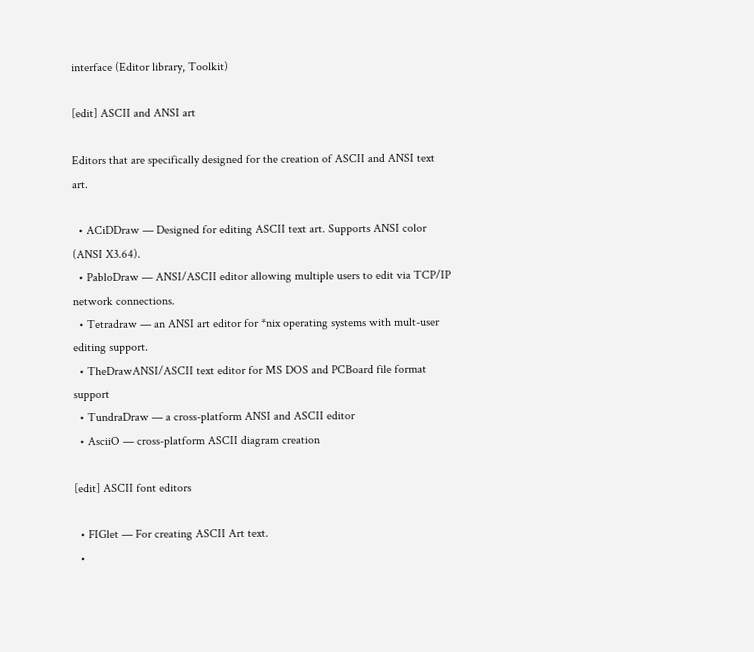interface (Editor library, Toolkit)

[edit] ASCII and ANSI art

Editors that are specifically designed for the creation of ASCII and ANSI text art.

  • ACiDDraw — Designed for editing ASCII text art. Supports ANSI color (ANSI X3.64).
  • PabloDraw — ANSI/ASCII editor allowing multiple users to edit via TCP/IP network connections.
  • Tetradraw — an ANSI art editor for *nix operating systems with mult-user editing support.
  • TheDrawANSI/ASCII text editor for MS DOS and PCBoard file format support
  • TundraDraw — a cross-platform ANSI and ASCII editor
  • AsciiO — cross-platform ASCII diagram creation

[edit] ASCII font editors

  • FIGlet — For creating ASCII Art text.
  •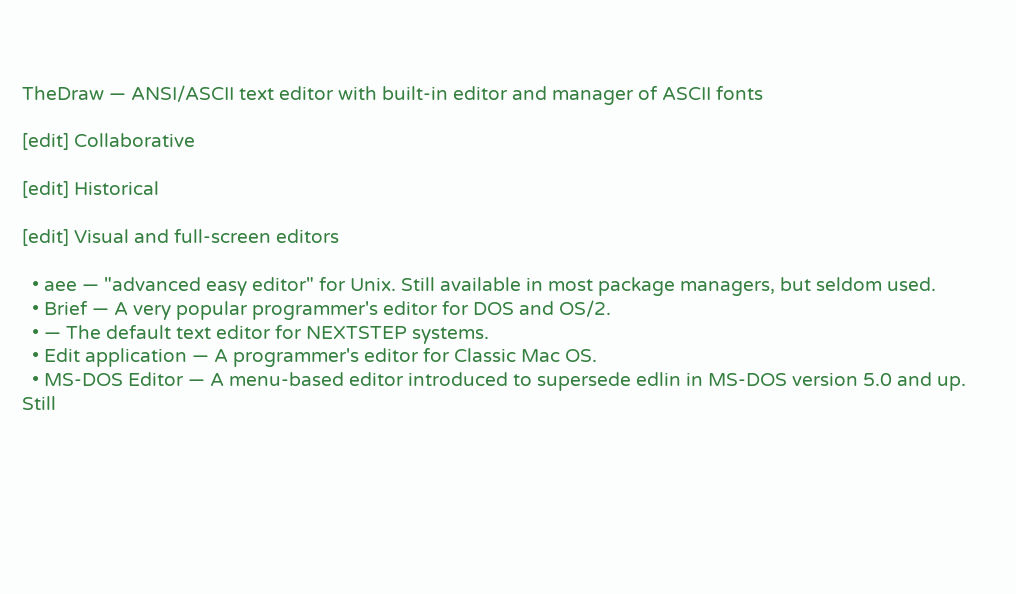TheDraw — ANSI/ASCII text editor with built-in editor and manager of ASCII fonts

[edit] Collaborative

[edit] Historical

[edit] Visual and full-screen editors

  • aee — "advanced easy editor" for Unix. Still available in most package managers, but seldom used.
  • Brief — A very popular programmer's editor for DOS and OS/2.
  • — The default text editor for NEXTSTEP systems.
  • Edit application — A programmer's editor for Classic Mac OS.
  • MS-DOS Editor — A menu-based editor introduced to supersede edlin in MS-DOS version 5.0 and up. Still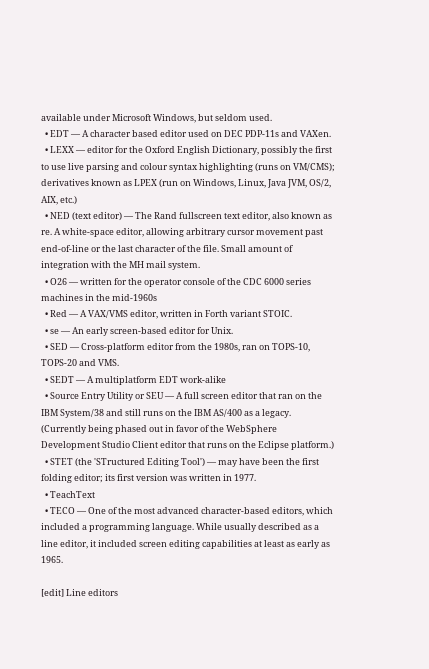available under Microsoft Windows, but seldom used.
  • EDT — A character based editor used on DEC PDP-11s and VAXen.
  • LEXX — editor for the Oxford English Dictionary, possibly the first to use live parsing and colour syntax highlighting (runs on VM/CMS); derivatives known as LPEX (run on Windows, Linux, Java JVM, OS/2, AIX, etc.)
  • NED (text editor) — The Rand fullscreen text editor, also known as re. A white-space editor, allowing arbitrary cursor movement past end-of-line or the last character of the file. Small amount of integration with the MH mail system.
  • O26 — written for the operator console of the CDC 6000 series machines in the mid-1960s
  • Red — A VAX/VMS editor, written in Forth variant STOIC.
  • se — An early screen-based editor for Unix.
  • SED — Cross-platform editor from the 1980s, ran on TOPS-10, TOPS-20 and VMS.
  • SEDT — A multiplatform EDT work-alike
  • Source Entry Utility or SEU — A full screen editor that ran on the IBM System/38 and still runs on the IBM AS/400 as a legacy. (Currently being phased out in favor of the WebSphere Development Studio Client editor that runs on the Eclipse platform.)
  • STET (the 'STructured Editing Tool') — may have been the first folding editor; its first version was written in 1977.
  • TeachText
  • TECO — One of the most advanced character-based editors, which included a programming language. While usually described as a line editor, it included screen editing capabilities at least as early as 1965.

[edit] Line editors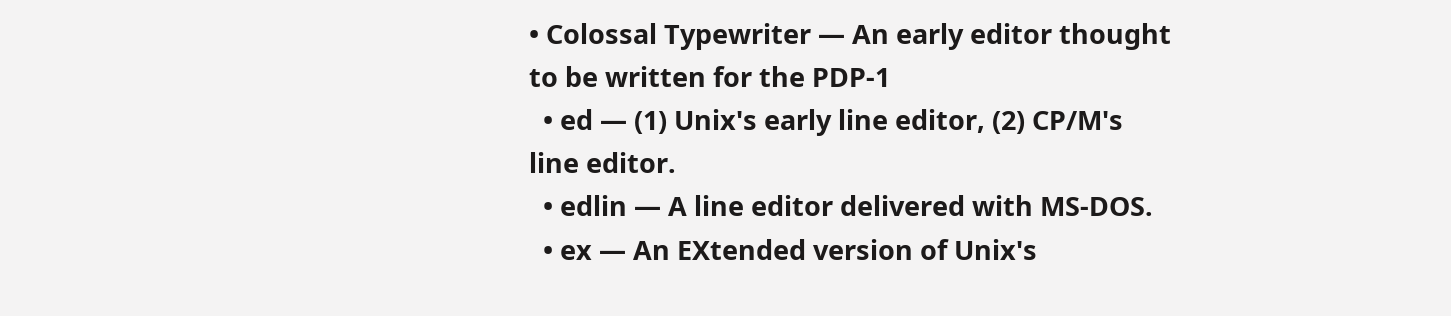• Colossal Typewriter — An early editor thought to be written for the PDP-1
  • ed — (1) Unix's early line editor, (2) CP/M's line editor.
  • edlin — A line editor delivered with MS-DOS.
  • ex — An EXtended version of Unix's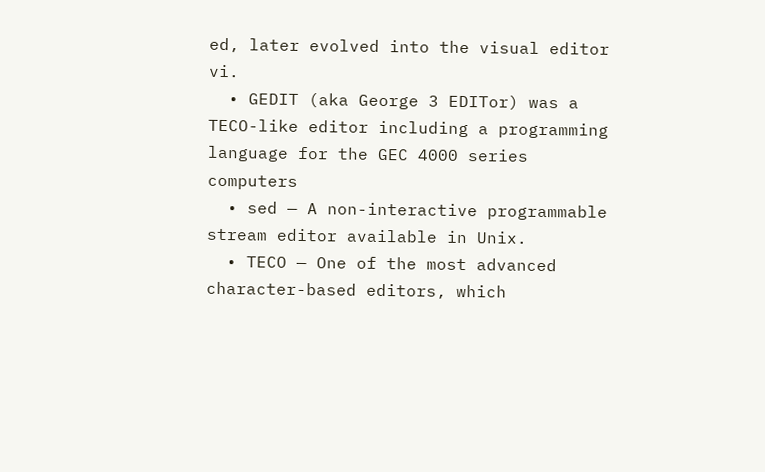ed, later evolved into the visual editor vi.
  • GEDIT (aka George 3 EDITor) was a TECO-like editor including a programming language for the GEC 4000 series computers
  • sed — A non-interactive programmable stream editor available in Unix.
  • TECO — One of the most advanced character-based editors, which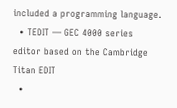included a programming language.
  • TEDIT — GEC 4000 series editor based on the Cambridge Titan EDIT
  •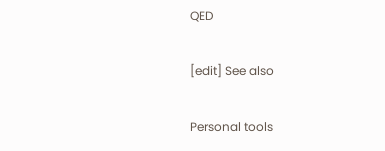QED

[edit] See also

Personal tools